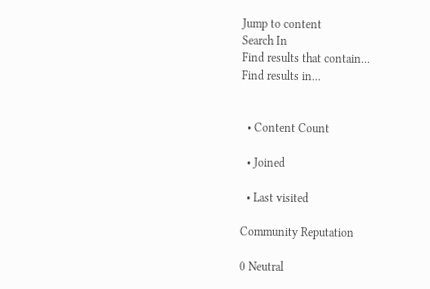Jump to content
Search In
Find results that contain...
Find results in...


  • Content Count

  • Joined

  • Last visited

Community Reputation

0 Neutral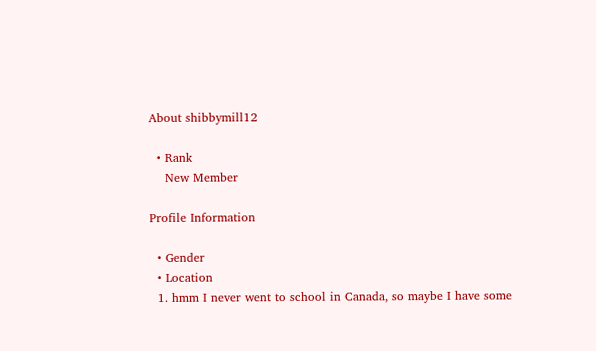About shibbymill12

  • Rank
    New Member

Profile Information

  • Gender
  • Location
  1. hmm I never went to school in Canada, so maybe I have some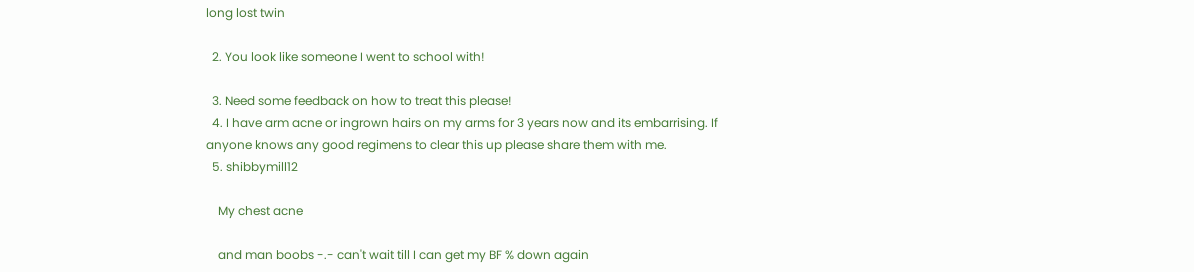long lost twin

  2. You look like someone I went to school with!

  3. Need some feedback on how to treat this please!
  4. I have arm acne or ingrown hairs on my arms for 3 years now and its embarrising. If anyone knows any good regimens to clear this up please share them with me.
  5. shibbymill12

    My chest acne

    and man boobs -.- can't wait till I can get my BF % down again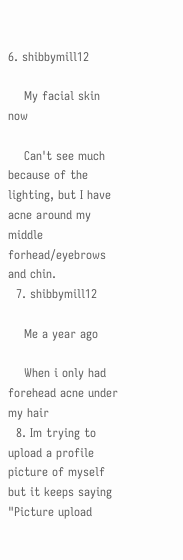6. shibbymill12

    My facial skin now

    Can't see much because of the lighting, but I have acne around my middle forhead/eyebrows and chin.
  7. shibbymill12

    Me a year ago

    When i only had forehead acne under my hair
  8. Im trying to upload a profile picture of myself but it keeps saying "Picture upload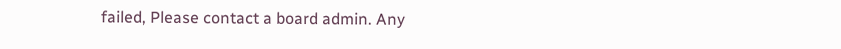failed, Please contact a board admin. Any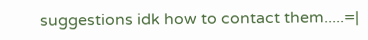suggestions idk how to contact them.....=|